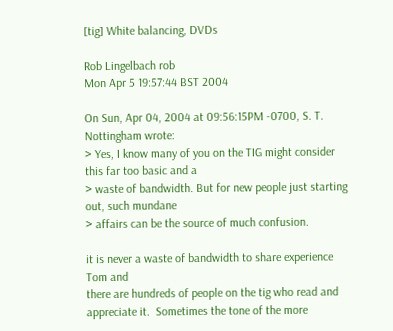[tig] White balancing, DVDs

Rob Lingelbach rob
Mon Apr 5 19:57:44 BST 2004

On Sun, Apr 04, 2004 at 09:56:15PM -0700, S. T. Nottingham wrote:
> Yes, I know many of you on the TIG might consider this far too basic and a
> waste of bandwidth. But for new people just starting out, such mundane
> affairs can be the source of much confusion.

it is never a waste of bandwidth to share experience Tom and
there are hundreds of people on the tig who read and
appreciate it.  Sometimes the tone of the more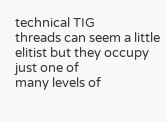technical TIG
threads can seem a little elitist but they occupy just one of
many levels of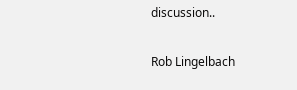discussion..

Rob Lingelbach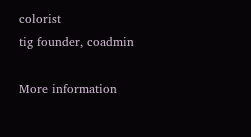colorist
tig founder, coadmin

More information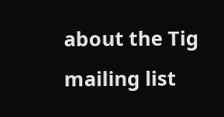about the Tig mailing list